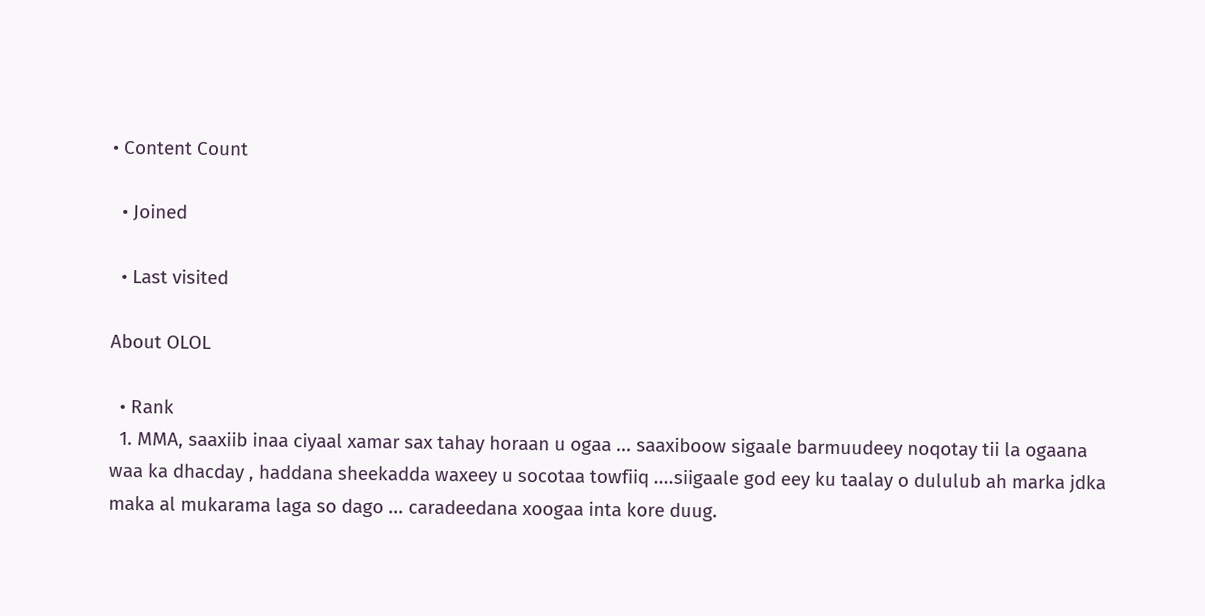• Content Count

  • Joined

  • Last visited

About OLOL

  • Rank
  1. MMA, saaxiib inaa ciyaal xamar sax tahay horaan u ogaa ... saaxiboow sigaale barmuudeey noqotay tii la ogaana waa ka dhacday , haddana sheekadda waxeey u socotaa towfiiq ....siigaale god eey ku taalay o dululub ah marka jdka maka al mukarama laga so dago ... caradeedana xoogaa inta kore duug.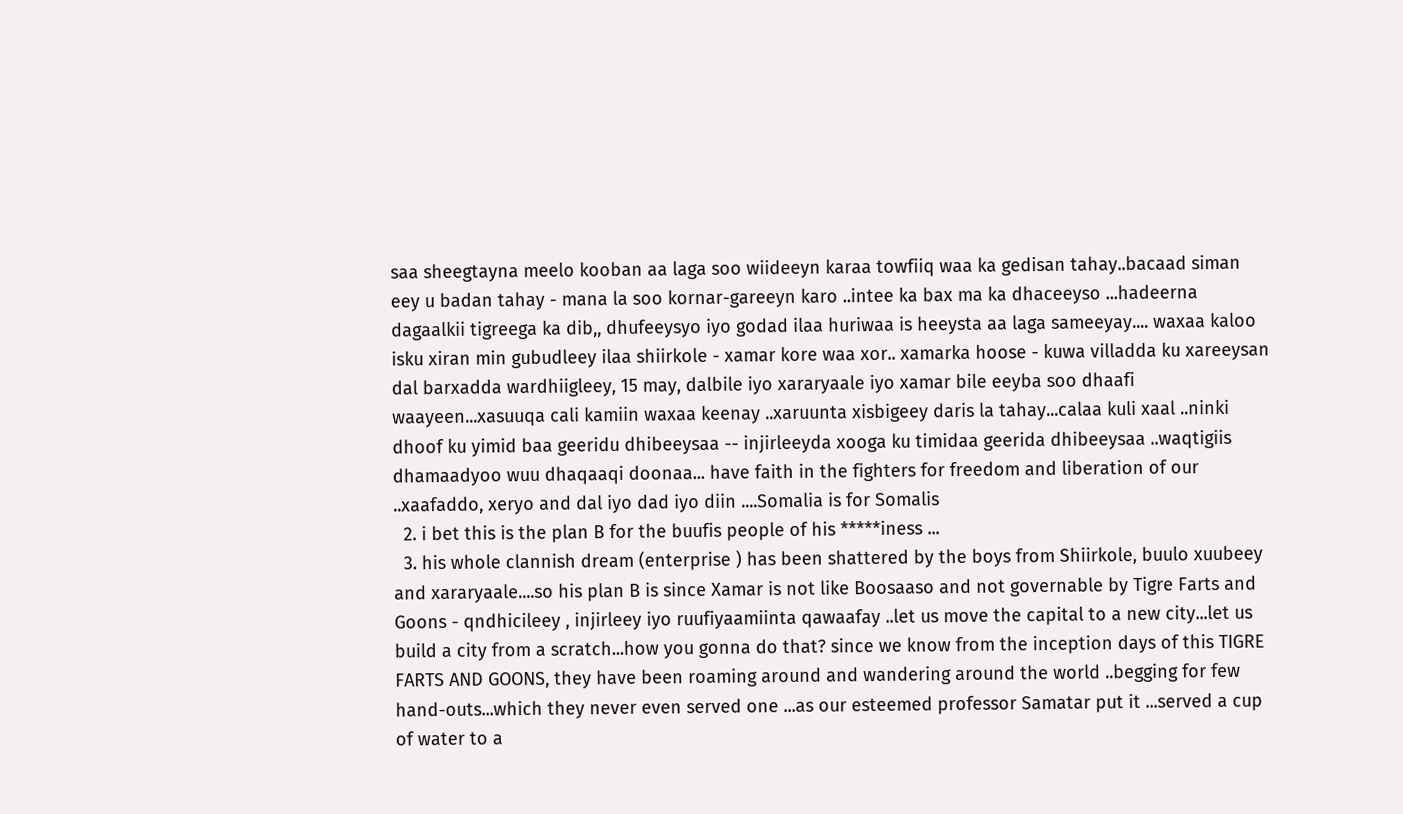saa sheegtayna meelo kooban aa laga soo wiideeyn karaa towfiiq waa ka gedisan tahay..bacaad siman eey u badan tahay - mana la soo kornar-gareeyn karo ..intee ka bax ma ka dhaceeyso ...hadeerna dagaalkii tigreega ka dib,, dhufeeysyo iyo godad ilaa huriwaa is heeysta aa laga sameeyay.... waxaa kaloo isku xiran min gubudleey ilaa shiirkole - xamar kore waa xor.. xamarka hoose - kuwa villadda ku xareeysan dal barxadda wardhiigleey, 15 may, dalbile iyo xararyaale iyo xamar bile eeyba soo dhaafi waayeen...xasuuqa cali kamiin waxaa keenay ..xaruunta xisbigeey daris la tahay...calaa kuli xaal ..ninki dhoof ku yimid baa geeridu dhibeeysaa -- injirleeyda xooga ku timidaa geerida dhibeeysaa ..waqtigiis dhamaadyoo wuu dhaqaaqi doonaa... have faith in the fighters for freedom and liberation of our ..xaafaddo, xeryo and dal iyo dad iyo diin ....Somalia is for Somalis
  2. i bet this is the plan B for the buufis people of his *****iness ...
  3. his whole clannish dream (enterprise ) has been shattered by the boys from Shiirkole, buulo xuubeey and xararyaale....so his plan B is since Xamar is not like Boosaaso and not governable by Tigre Farts and Goons - qndhicileey , injirleey iyo ruufiyaamiinta qawaafay ..let us move the capital to a new city...let us build a city from a scratch...how you gonna do that? since we know from the inception days of this TIGRE FARTS AND GOONS, they have been roaming around and wandering around the world ..begging for few hand-outs...which they never even served one ...as our esteemed professor Samatar put it ...served a cup of water to a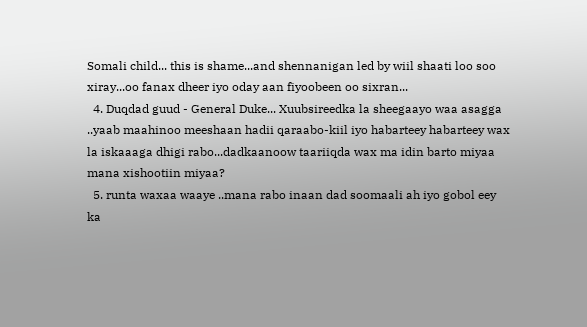Somali child... this is shame...and shennanigan led by wiil shaati loo soo xiray...oo fanax dheer iyo oday aan fiyoobeen oo sixran...
  4. Duqdad guud - General Duke... Xuubsireedka la sheegaayo waa asagga ..yaab maahinoo meeshaan hadii qaraabo-kiil iyo habarteey habarteey wax la iskaaaga dhigi rabo...dadkaanoow taariiqda wax ma idin barto miyaa mana xishootiin miyaa?
  5. runta waxaa waaye ..mana rabo inaan dad soomaali ah iyo gobol eey ka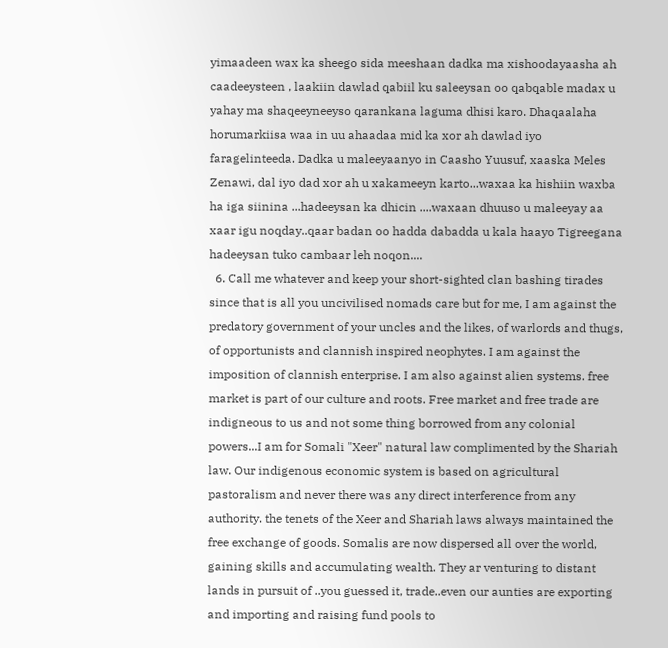yimaadeen wax ka sheego sida meeshaan dadka ma xishoodayaasha ah caadeeysteen , laakiin dawlad qabiil ku saleeysan oo qabqable madax u yahay ma shaqeeyneeyso qarankana laguma dhisi karo. Dhaqaalaha horumarkiisa waa in uu ahaadaa mid ka xor ah dawlad iyo faragelinteeda. Dadka u maleeyaanyo in Caasho Yuusuf, xaaska Meles Zenawi, dal iyo dad xor ah u xakameeyn karto...waxaa ka hishiin waxba ha iga siinina ...hadeeysan ka dhicin ....waxaan dhuuso u maleeyay aa xaar igu noqday..qaar badan oo hadda dabadda u kala haayo Tigreegana hadeeysan tuko cambaar leh noqon....
  6. Call me whatever and keep your short-sighted clan bashing tirades since that is all you uncivilised nomads care but for me, I am against the predatory government of your uncles and the likes, of warlords and thugs, of opportunists and clannish inspired neophytes. I am against the imposition of clannish enterprise. I am also against alien systems. free market is part of our culture and roots. Free market and free trade are indigneous to us and not some thing borrowed from any colonial powers...I am for Somali "Xeer" natural law complimented by the Shariah law. Our indigenous economic system is based on agricultural pastoralism and never there was any direct interference from any authority. the tenets of the Xeer and Shariah laws always maintained the free exchange of goods. Somalis are now dispersed all over the world, gaining skills and accumulating wealth. They ar venturing to distant lands in pursuit of ..you guessed it, trade..even our aunties are exporting and importing and raising fund pools to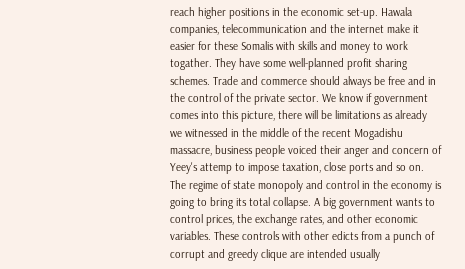reach higher positions in the economic set-up. Hawala companies, telecommunication and the internet make it easier for these Somalis with skills and money to work togather. They have some well-planned profit sharing schemes. Trade and commerce should always be free and in the control of the private sector. We know if government comes into this picture, there will be limitations as already we witnessed in the middle of the recent Mogadishu massacre, business people voiced their anger and concern of Yeey's attemp to impose taxation, close ports and so on. The regime of state monopoly and control in the economy is going to bring its total collapse. A big government wants to control prices, the exchange rates, and other economic variables. These controls with other edicts from a punch of corrupt and greedy clique are intended usually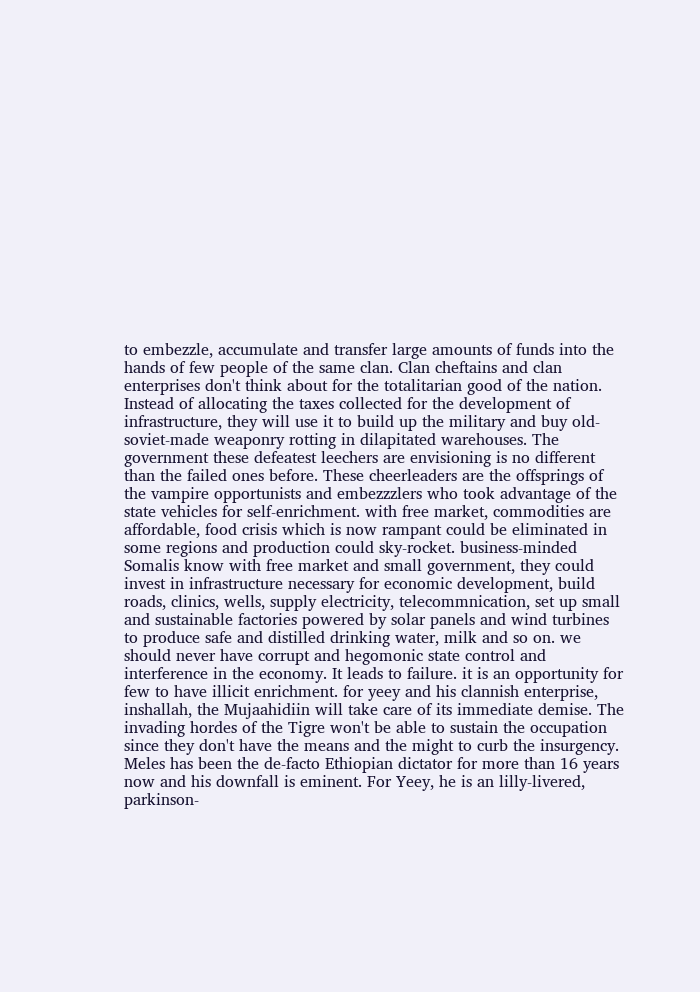to embezzle, accumulate and transfer large amounts of funds into the hands of few people of the same clan. Clan cheftains and clan enterprises don't think about for the totalitarian good of the nation. Instead of allocating the taxes collected for the development of infrastructure, they will use it to build up the military and buy old- soviet-made weaponry rotting in dilapitated warehouses. The government these defeatest leechers are envisioning is no different than the failed ones before. These cheerleaders are the offsprings of the vampire opportunists and embezzzlers who took advantage of the state vehicles for self-enrichment. with free market, commodities are affordable, food crisis which is now rampant could be eliminated in some regions and production could sky-rocket. business-minded Somalis know with free market and small government, they could invest in infrastructure necessary for economic development, build roads, clinics, wells, supply electricity, telecommnication, set up small and sustainable factories powered by solar panels and wind turbines to produce safe and distilled drinking water, milk and so on. we should never have corrupt and hegomonic state control and interference in the economy. It leads to failure. it is an opportunity for few to have illicit enrichment. for yeey and his clannish enterprise, inshallah, the Mujaahidiin will take care of its immediate demise. The invading hordes of the Tigre won't be able to sustain the occupation since they don't have the means and the might to curb the insurgency. Meles has been the de-facto Ethiopian dictator for more than 16 years now and his downfall is eminent. For Yeey, he is an lilly-livered, parkinson-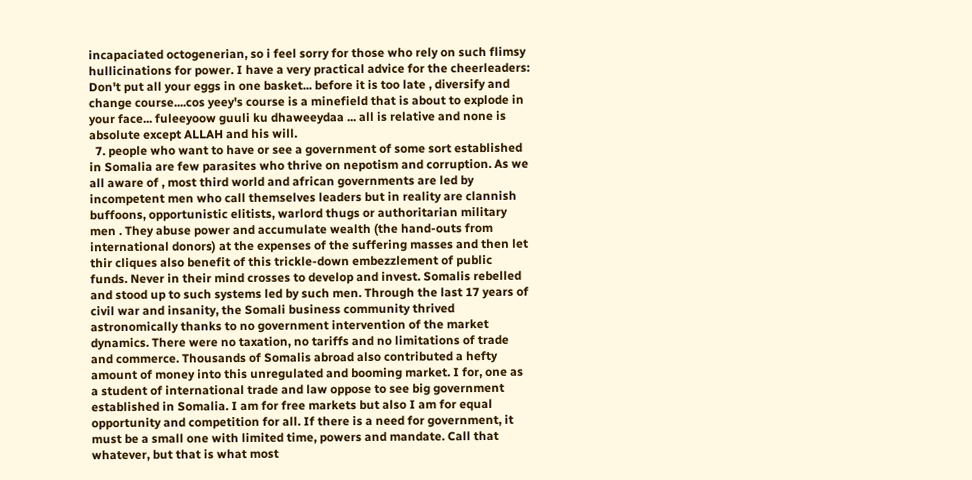incapaciated octogenerian, so i feel sorry for those who rely on such flimsy hullicinations for power. I have a very practical advice for the cheerleaders: Don't put all your eggs in one basket... before it is too late , diversify and change course....cos yeey's course is a minefield that is about to explode in your face... fuleeyoow guuli ku dhaweeydaa ... all is relative and none is absolute except ALLAH and his will.
  7. people who want to have or see a government of some sort established in Somalia are few parasites who thrive on nepotism and corruption. As we all aware of , most third world and african governments are led by incompetent men who call themselves leaders but in reality are clannish buffoons, opportunistic elitists, warlord thugs or authoritarian military men . They abuse power and accumulate wealth (the hand-outs from international donors) at the expenses of the suffering masses and then let thir cliques also benefit of this trickle-down embezzlement of public funds. Never in their mind crosses to develop and invest. Somalis rebelled and stood up to such systems led by such men. Through the last 17 years of civil war and insanity, the Somali business community thrived astronomically thanks to no government intervention of the market dynamics. There were no taxation, no tariffs and no limitations of trade and commerce. Thousands of Somalis abroad also contributed a hefty amount of money into this unregulated and booming market. I for, one as a student of international trade and law oppose to see big government established in Somalia. I am for free markets but also I am for equal opportunity and competition for all. If there is a need for government, it must be a small one with limited time, powers and mandate. Call that whatever, but that is what most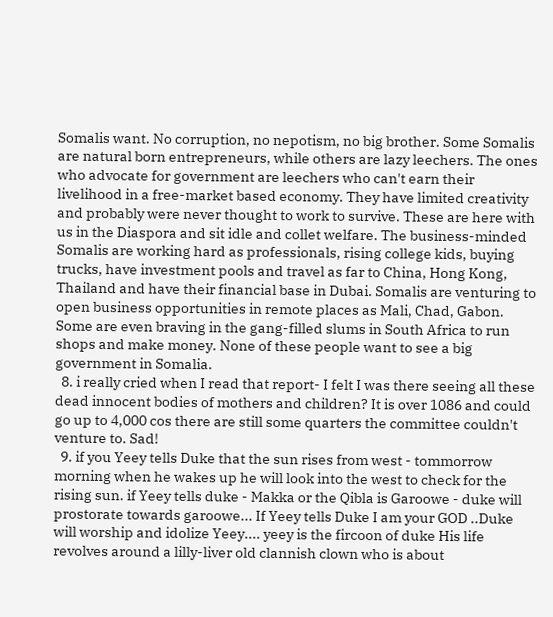Somalis want. No corruption, no nepotism, no big brother. Some Somalis are natural born entrepreneurs, while others are lazy leechers. The ones who advocate for government are leechers who can't earn their livelihood in a free-market based economy. They have limited creativity and probably were never thought to work to survive. These are here with us in the Diaspora and sit idle and collet welfare. The business-minded Somalis are working hard as professionals, rising college kids, buying trucks, have investment pools and travel as far to China, Hong Kong, Thailand and have their financial base in Dubai. Somalis are venturing to open business opportunities in remote places as Mali, Chad, Gabon. Some are even braving in the gang-filled slums in South Africa to run shops and make money. None of these people want to see a big government in Somalia.
  8. i really cried when I read that report- I felt I was there seeing all these dead innocent bodies of mothers and children? It is over 1086 and could go up to 4,000 cos there are still some quarters the committee couldn't venture to. Sad!
  9. if you Yeey tells Duke that the sun rises from west - tommorrow morning when he wakes up he will look into the west to check for the rising sun. if Yeey tells duke - Makka or the Qibla is Garoowe - duke will prostorate towards garoowe... If Yeey tells Duke I am your GOD ..Duke will worship and idolize Yeey.... yeey is the fircoon of duke His life revolves around a lilly-liver old clannish clown who is about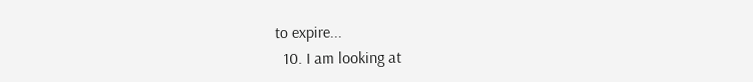to expire...
  10. I am looking at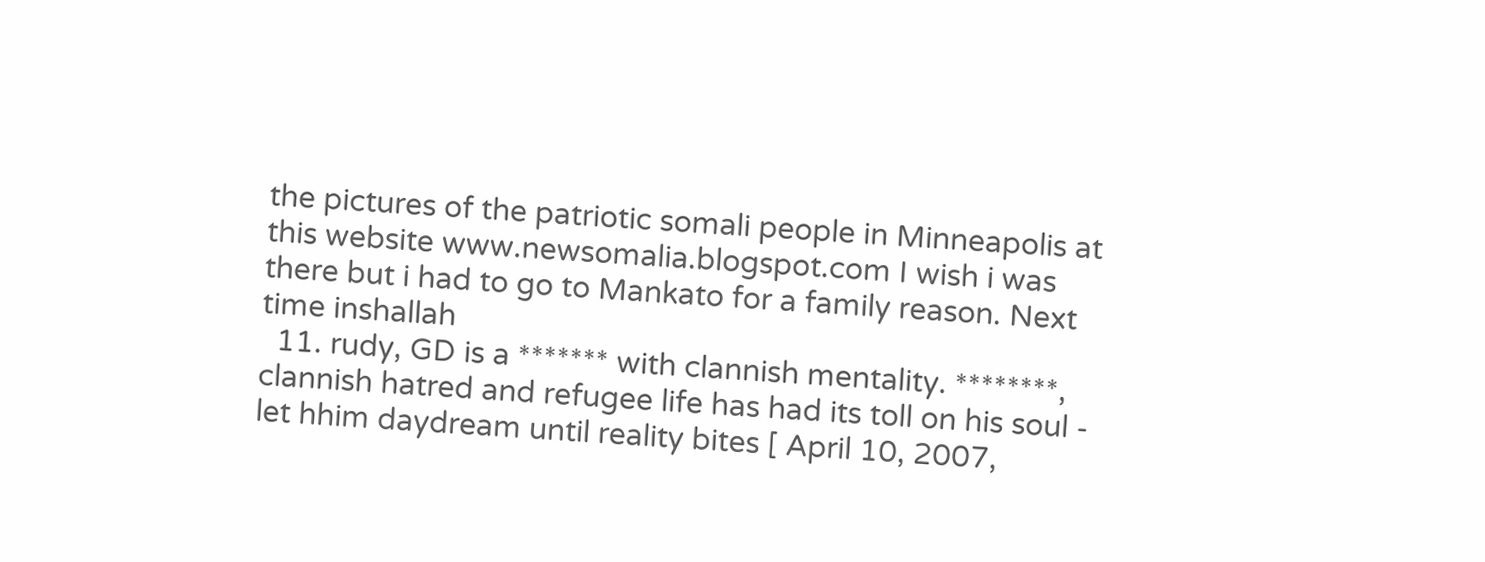the pictures of the patriotic somali people in Minneapolis at this website www.newsomalia.blogspot.com I wish i was there but i had to go to Mankato for a family reason. Next time inshallah
  11. rudy, GD is a ******* with clannish mentality. ********, clannish hatred and refugee life has had its toll on his soul - let hhim daydream until reality bites [ April 10, 2007,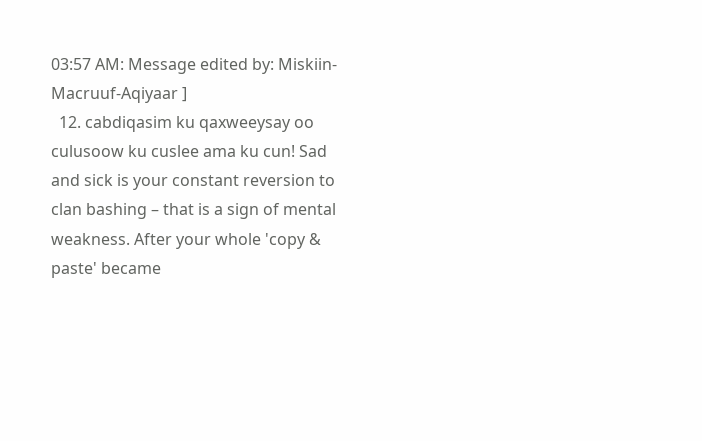03:57 AM: Message edited by: Miskiin-Macruuf-Aqiyaar ]
  12. cabdiqasim ku qaxweeysay oo culusoow ku cuslee ama ku cun! Sad and sick is your constant reversion to clan bashing – that is a sign of mental weakness. After your whole 'copy & paste' became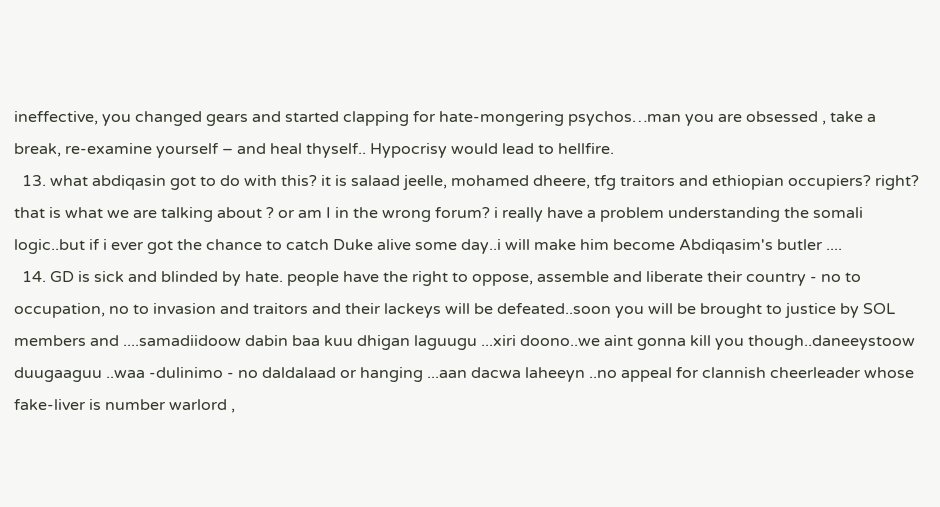ineffective, you changed gears and started clapping for hate-mongering psychos…man you are obsessed , take a break, re-examine yourself – and heal thyself.. Hypocrisy would lead to hellfire.
  13. what abdiqasin got to do with this? it is salaad jeelle, mohamed dheere, tfg traitors and ethiopian occupiers? right? that is what we are talking about ? or am I in the wrong forum? i really have a problem understanding the somali logic..but if i ever got the chance to catch Duke alive some day..i will make him become Abdiqasim's butler ....
  14. GD is sick and blinded by hate. people have the right to oppose, assemble and liberate their country - no to occupation, no to invasion and traitors and their lackeys will be defeated..soon you will be brought to justice by SOL members and ....samadiidoow dabin baa kuu dhigan laguugu ...xiri doono..we aint gonna kill you though..daneeystoow duugaaguu ..waa -dulinimo - no daldalaad or hanging ...aan dacwa laheeyn ..no appeal for clannish cheerleader whose fake-liver is number warlord ,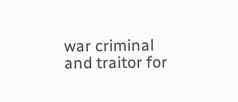war criminal and traitor for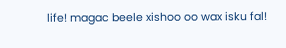life! magac beele xishoo oo wax isku fal!